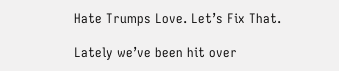Hate Trumps Love. Let’s Fix That.

Lately we’ve been hit over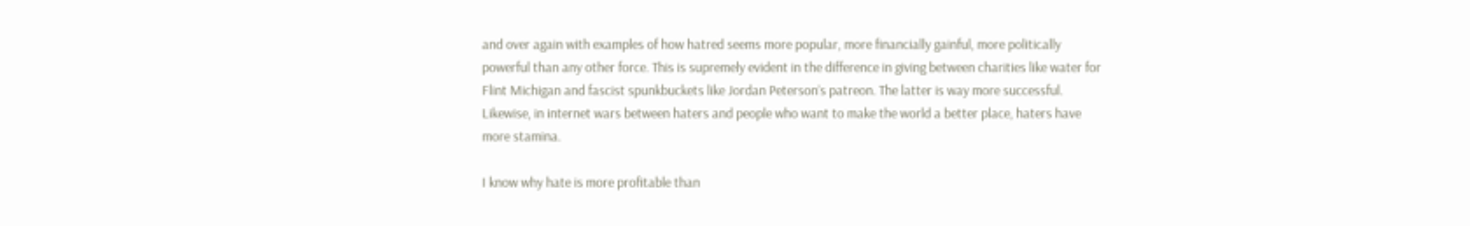and over again with examples of how hatred seems more popular, more financially gainful, more politically powerful than any other force. This is supremely evident in the difference in giving between charities like water for Flint Michigan and fascist spunkbuckets like Jordan Peterson’s patreon. The latter is way more successful. Likewise, in internet wars between haters and people who want to make the world a better place, haters have more stamina.

I know why hate is more profitable than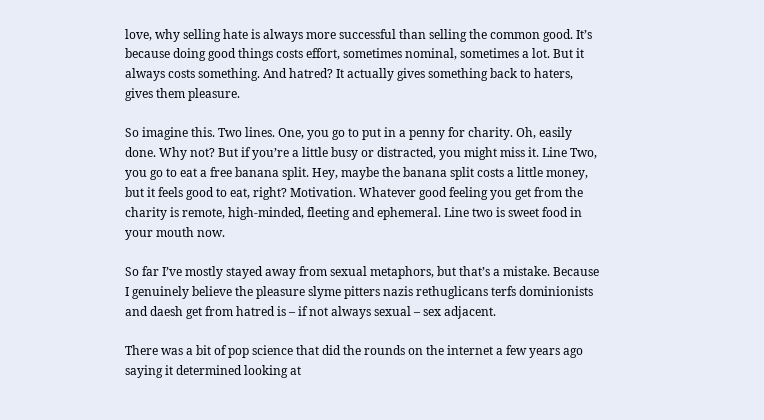love, why selling hate is always more successful than selling the common good. It’s because doing good things costs effort, sometimes nominal, sometimes a lot. But it always costs something. And hatred? It actually gives something back to haters, gives them pleasure.

So imagine this. Two lines. One, you go to put in a penny for charity. Oh, easily done. Why not? But if you’re a little busy or distracted, you might miss it. Line Two, you go to eat a free banana split. Hey, maybe the banana split costs a little money, but it feels good to eat, right? Motivation. Whatever good feeling you get from the charity is remote, high-minded, fleeting and ephemeral. Line two is sweet food in your mouth now.

So far I’ve mostly stayed away from sexual metaphors, but that’s a mistake. Because I genuinely believe the pleasure slyme pitters nazis rethuglicans terfs dominionists and daesh get from hatred is – if not always sexual – sex adjacent.

There was a bit of pop science that did the rounds on the internet a few years ago saying it determined looking at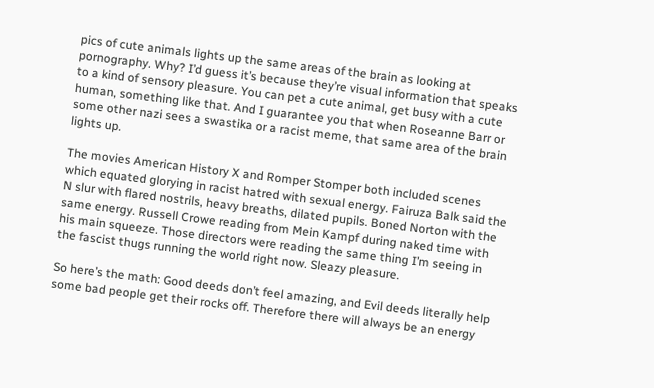pics of cute animals lights up the same areas of the brain as looking at pornography. Why? I’d guess it’s because they’re visual information that speaks to a kind of sensory pleasure. You can pet a cute animal, get busy with a cute human, something like that. And I guarantee you that when Roseanne Barr or some other nazi sees a swastika or a racist meme, that same area of the brain lights up.

The movies American History X and Romper Stomper both included scenes which equated glorying in racist hatred with sexual energy. Fairuza Balk said the N slur with flared nostrils, heavy breaths, dilated pupils. Boned Norton with the same energy. Russell Crowe reading from Mein Kampf during naked time with his main squeeze. Those directors were reading the same thing I’m seeing in the fascist thugs running the world right now. Sleazy pleasure.

So here’s the math: Good deeds don’t feel amazing, and Evil deeds literally help some bad people get their rocks off. Therefore there will always be an energy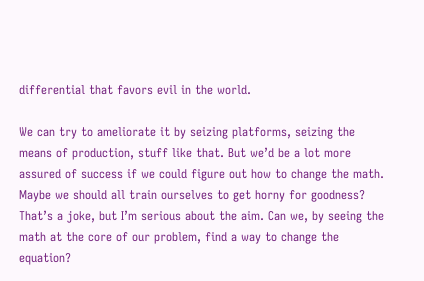differential that favors evil in the world.

We can try to ameliorate it by seizing platforms, seizing the means of production, stuff like that. But we’d be a lot more assured of success if we could figure out how to change the math. Maybe we should all train ourselves to get horny for goodness? That’s a joke, but I’m serious about the aim. Can we, by seeing the math at the core of our problem, find a way to change the equation?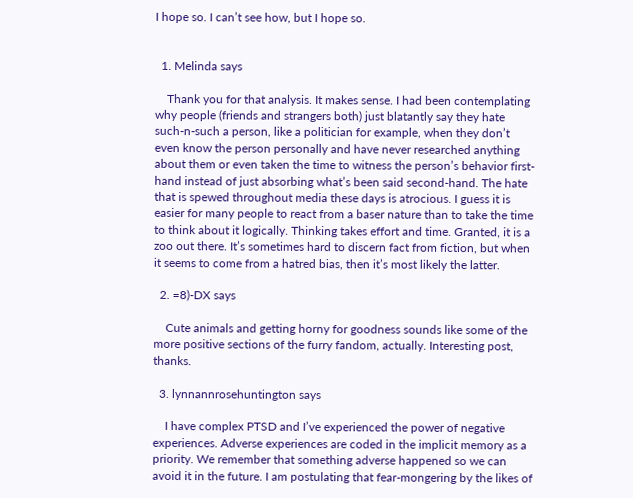I hope so. I can’t see how, but I hope so.


  1. Melinda says

    Thank you for that analysis. It makes sense. I had been contemplating why people (friends and strangers both) just blatantly say they hate such-n-such a person, like a politician for example, when they don’t even know the person personally and have never researched anything about them or even taken the time to witness the person’s behavior first-hand instead of just absorbing what’s been said second-hand. The hate that is spewed throughout media these days is atrocious. I guess it is easier for many people to react from a baser nature than to take the time to think about it logically. Thinking takes effort and time. Granted, it is a zoo out there. It’s sometimes hard to discern fact from fiction, but when it seems to come from a hatred bias, then it’s most likely the latter.

  2. =8)-DX says

    Cute animals and getting horny for goodness sounds like some of the more positive sections of the furry fandom, actually. Interesting post, thanks.

  3. lynnannrosehuntington says

    I have complex PTSD and I’ve experienced the power of negative experiences. Adverse experiences are coded in the implicit memory as a priority. We remember that something adverse happened so we can avoid it in the future. I am postulating that fear-mongering by the likes of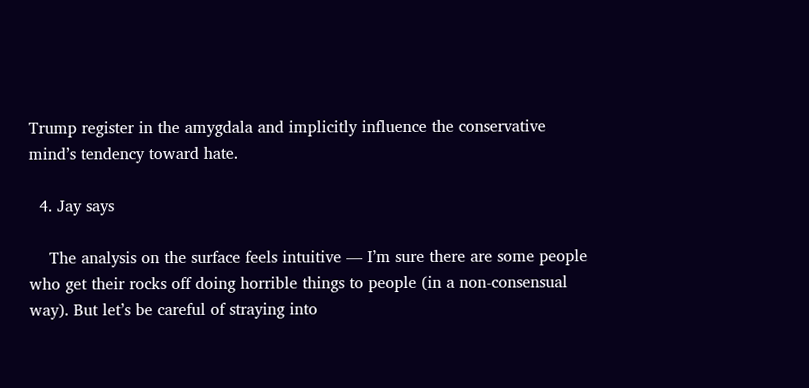Trump register in the amygdala and implicitly influence the conservative mind’s tendency toward hate.

  4. Jay says

    The analysis on the surface feels intuitive — I’m sure there are some people who get their rocks off doing horrible things to people (in a non-consensual way). But let’s be careful of straying into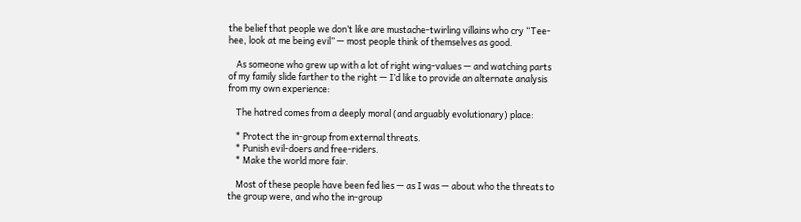the belief that people we don’t like are mustache-twirling villains who cry “Tee-hee, look at me being evil” — most people think of themselves as good.

    As someone who grew up with a lot of right wing-values — and watching parts of my family slide farther to the right — I’d like to provide an alternate analysis from my own experience:

    The hatred comes from a deeply moral (and arguably evolutionary) place:

    * Protect the in-group from external threats.
    * Punish evil-doers and free-riders.
    * Make the world more fair.

    Most of these people have been fed lies — as I was — about who the threats to the group were, and who the in-group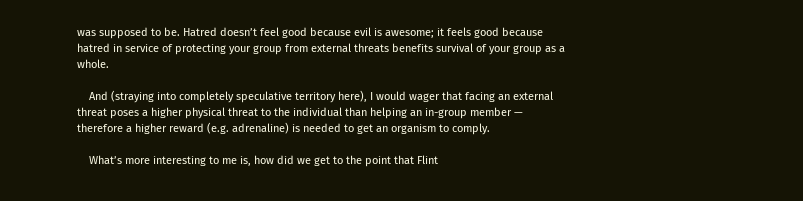was supposed to be. Hatred doesn’t feel good because evil is awesome; it feels good because hatred in service of protecting your group from external threats benefits survival of your group as a whole.

    And (straying into completely speculative territory here), I would wager that facing an external threat poses a higher physical threat to the individual than helping an in-group member — therefore a higher reward (e.g. adrenaline) is needed to get an organism to comply.

    What’s more interesting to me is, how did we get to the point that Flint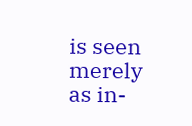is seen merely as in-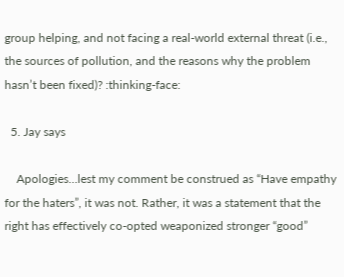group helping, and not facing a real-world external threat (i.e., the sources of pollution, and the reasons why the problem hasn’t been fixed)? :thinking-face:

  5. Jay says

    Apologies…lest my comment be construed as “Have empathy for the haters”, it was not. Rather, it was a statement that the right has effectively co-opted weaponized stronger “good”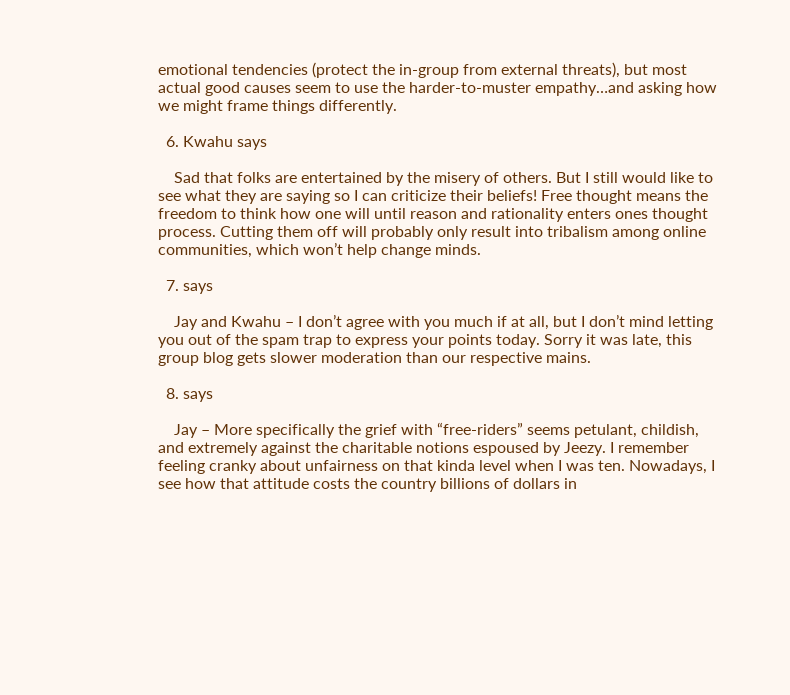emotional tendencies (protect the in-group from external threats), but most actual good causes seem to use the harder-to-muster empathy…and asking how we might frame things differently.

  6. Kwahu says

    Sad that folks are entertained by the misery of others. But I still would like to see what they are saying so I can criticize their beliefs! Free thought means the freedom to think how one will until reason and rationality enters ones thought process. Cutting them off will probably only result into tribalism among online communities, which won’t help change minds.

  7. says

    Jay and Kwahu – I don’t agree with you much if at all, but I don’t mind letting you out of the spam trap to express your points today. Sorry it was late, this group blog gets slower moderation than our respective mains.

  8. says

    Jay – More specifically the grief with “free-riders” seems petulant, childish, and extremely against the charitable notions espoused by Jeezy. I remember feeling cranky about unfairness on that kinda level when I was ten. Nowadays, I see how that attitude costs the country billions of dollars in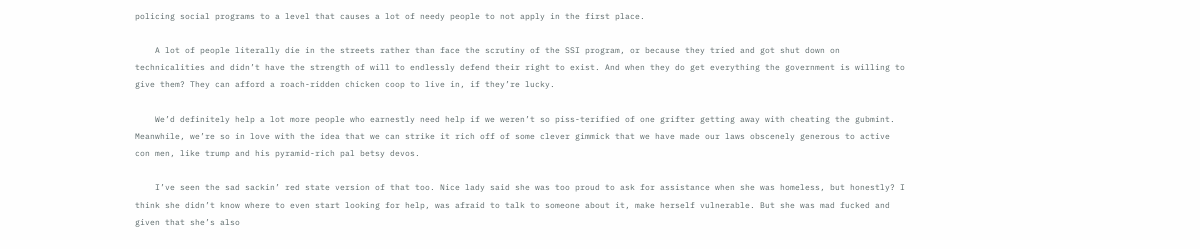policing social programs to a level that causes a lot of needy people to not apply in the first place.

    A lot of people literally die in the streets rather than face the scrutiny of the SSI program, or because they tried and got shut down on technicalities and didn’t have the strength of will to endlessly defend their right to exist. And when they do get everything the government is willing to give them? They can afford a roach-ridden chicken coop to live in, if they’re lucky.

    We’d definitely help a lot more people who earnestly need help if we weren’t so piss-terified of one grifter getting away with cheating the gubmint. Meanwhile, we’re so in love with the idea that we can strike it rich off of some clever gimmick that we have made our laws obscenely generous to active con men, like trump and his pyramid-rich pal betsy devos.

    I’ve seen the sad sackin’ red state version of that too. Nice lady said she was too proud to ask for assistance when she was homeless, but honestly? I think she didn’t know where to even start looking for help, was afraid to talk to someone about it, make herself vulnerable. But she was mad fucked and given that she’s also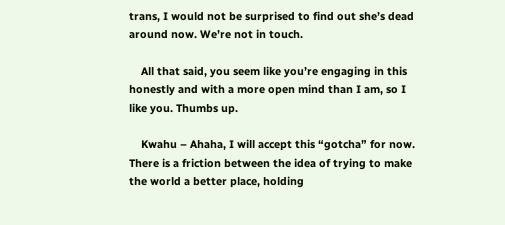trans, I would not be surprised to find out she’s dead around now. We’re not in touch.

    All that said, you seem like you’re engaging in this honestly and with a more open mind than I am, so I like you. Thumbs up.

    Kwahu – Ahaha, I will accept this “gotcha” for now. There is a friction between the idea of trying to make the world a better place, holding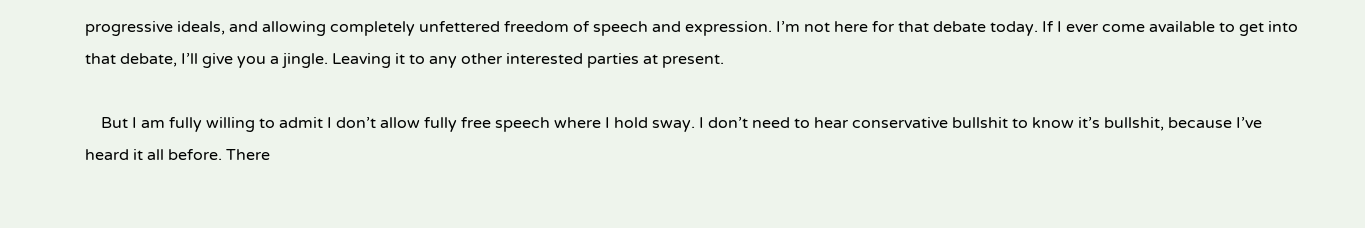progressive ideals, and allowing completely unfettered freedom of speech and expression. I’m not here for that debate today. If I ever come available to get into that debate, I’ll give you a jingle. Leaving it to any other interested parties at present.

    But I am fully willing to admit I don’t allow fully free speech where I hold sway. I don’t need to hear conservative bullshit to know it’s bullshit, because I’ve heard it all before. There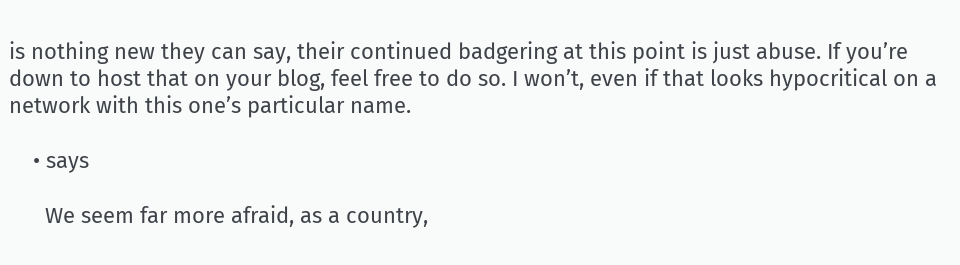is nothing new they can say, their continued badgering at this point is just abuse. If you’re down to host that on your blog, feel free to do so. I won’t, even if that looks hypocritical on a network with this one’s particular name.

    • says

      We seem far more afraid, as a country,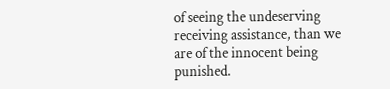of seeing the undeserving receiving assistance, than we are of the innocent being punished.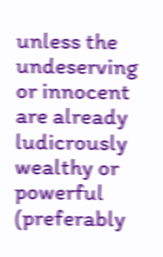unless the undeserving or innocent are already ludicrously wealthy or powerful (preferably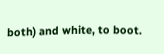both) and white, to boot.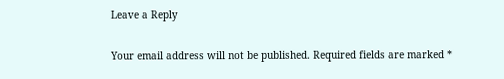Leave a Reply

Your email address will not be published. Required fields are marked *